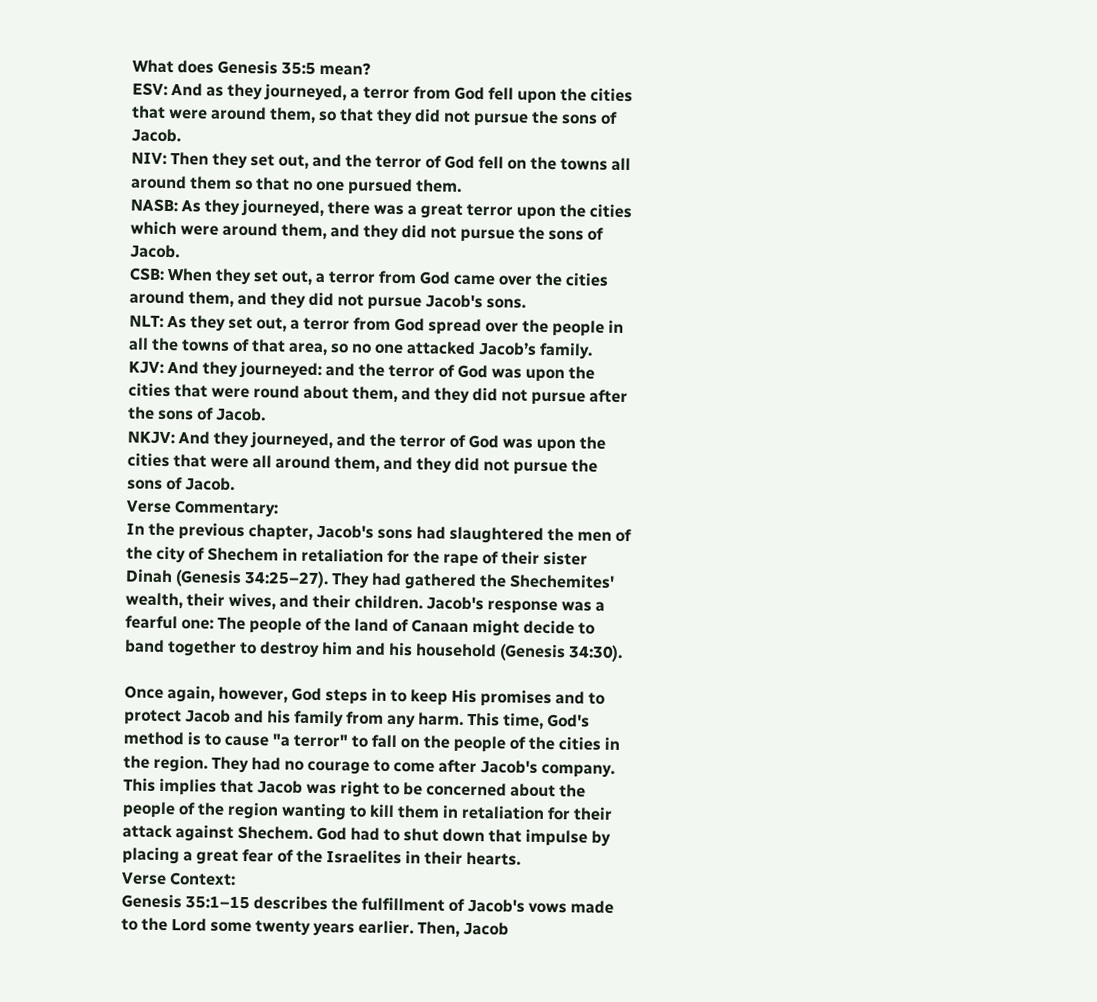What does Genesis 35:5 mean?
ESV: And as they journeyed, a terror from God fell upon the cities that were around them, so that they did not pursue the sons of Jacob.
NIV: Then they set out, and the terror of God fell on the towns all around them so that no one pursued them.
NASB: As they journeyed, there was a great terror upon the cities which were around them, and they did not pursue the sons of Jacob.
CSB: When they set out, a terror from God came over the cities around them, and they did not pursue Jacob's sons.
NLT: As they set out, a terror from God spread over the people in all the towns of that area, so no one attacked Jacob’s family.
KJV: And they journeyed: and the terror of God was upon the cities that were round about them, and they did not pursue after the sons of Jacob.
NKJV: And they journeyed, and the terror of God was upon the cities that were all around them, and they did not pursue the sons of Jacob.
Verse Commentary:
In the previous chapter, Jacob's sons had slaughtered the men of the city of Shechem in retaliation for the rape of their sister Dinah (Genesis 34:25–27). They had gathered the Shechemites' wealth, their wives, and their children. Jacob's response was a fearful one: The people of the land of Canaan might decide to band together to destroy him and his household (Genesis 34:30).

Once again, however, God steps in to keep His promises and to protect Jacob and his family from any harm. This time, God's method is to cause "a terror" to fall on the people of the cities in the region. They had no courage to come after Jacob's company. This implies that Jacob was right to be concerned about the people of the region wanting to kill them in retaliation for their attack against Shechem. God had to shut down that impulse by placing a great fear of the Israelites in their hearts.
Verse Context:
Genesis 35:1–15 describes the fulfillment of Jacob's vows made to the Lord some twenty years earlier. Then, Jacob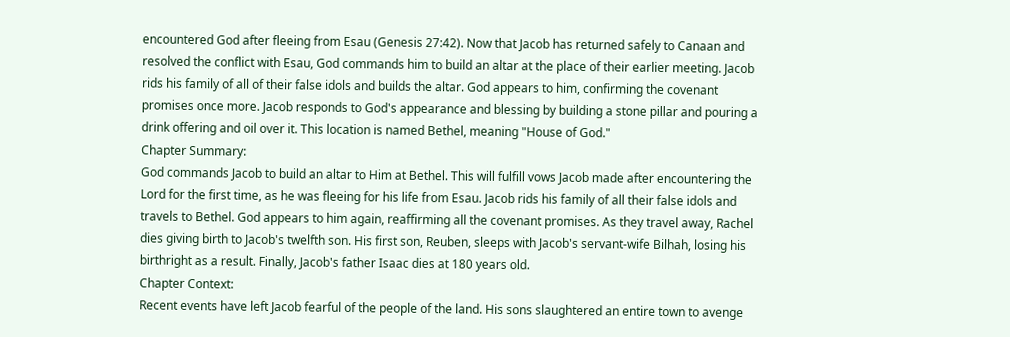encountered God after fleeing from Esau (Genesis 27:42). Now that Jacob has returned safely to Canaan and resolved the conflict with Esau, God commands him to build an altar at the place of their earlier meeting. Jacob rids his family of all of their false idols and builds the altar. God appears to him, confirming the covenant promises once more. Jacob responds to God's appearance and blessing by building a stone pillar and pouring a drink offering and oil over it. This location is named Bethel, meaning "House of God."
Chapter Summary:
God commands Jacob to build an altar to Him at Bethel. This will fulfill vows Jacob made after encountering the Lord for the first time, as he was fleeing for his life from Esau. Jacob rids his family of all their false idols and travels to Bethel. God appears to him again, reaffirming all the covenant promises. As they travel away, Rachel dies giving birth to Jacob's twelfth son. His first son, Reuben, sleeps with Jacob's servant-wife Bilhah, losing his birthright as a result. Finally, Jacob's father Isaac dies at 180 years old.
Chapter Context:
Recent events have left Jacob fearful of the people of the land. His sons slaughtered an entire town to avenge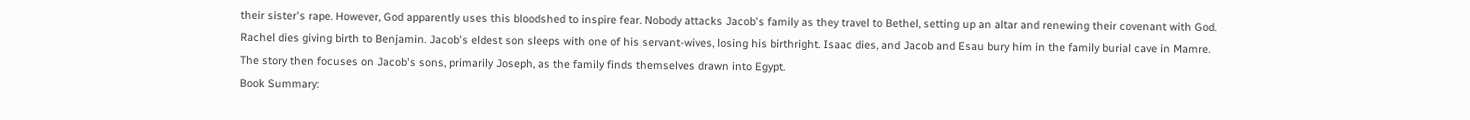their sister's rape. However, God apparently uses this bloodshed to inspire fear. Nobody attacks Jacob's family as they travel to Bethel, setting up an altar and renewing their covenant with God. Rachel dies giving birth to Benjamin. Jacob's eldest son sleeps with one of his servant-wives, losing his birthright. Isaac dies, and Jacob and Esau bury him in the family burial cave in Mamre. The story then focuses on Jacob's sons, primarily Joseph, as the family finds themselves drawn into Egypt.
Book Summary: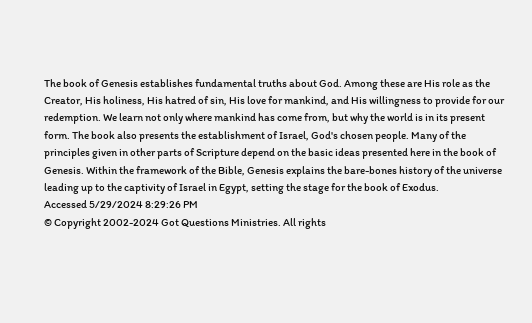The book of Genesis establishes fundamental truths about God. Among these are His role as the Creator, His holiness, His hatred of sin, His love for mankind, and His willingness to provide for our redemption. We learn not only where mankind has come from, but why the world is in its present form. The book also presents the establishment of Israel, God's chosen people. Many of the principles given in other parts of Scripture depend on the basic ideas presented here in the book of Genesis. Within the framework of the Bible, Genesis explains the bare-bones history of the universe leading up to the captivity of Israel in Egypt, setting the stage for the book of Exodus.
Accessed 5/29/2024 8:29:26 PM
© Copyright 2002-2024 Got Questions Ministries. All rights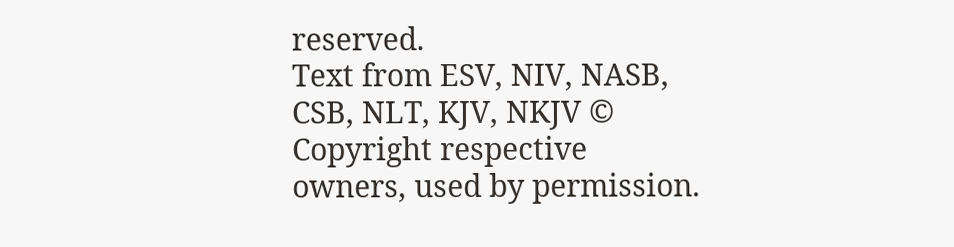reserved.
Text from ESV, NIV, NASB, CSB, NLT, KJV, NKJV © Copyright respective owners, used by permission.